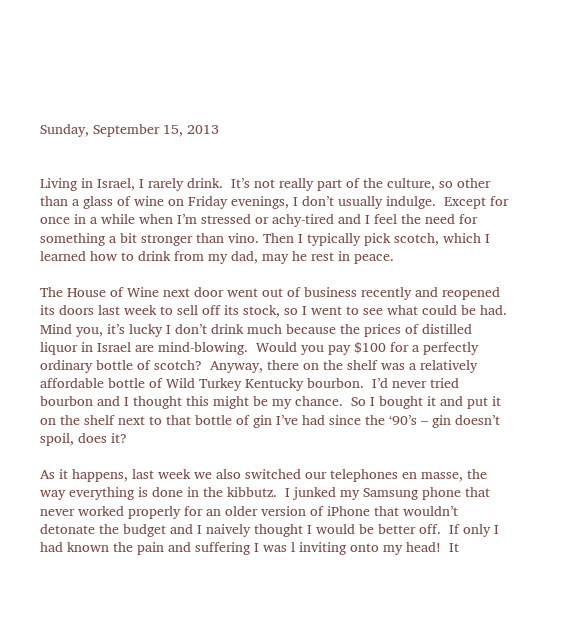Sunday, September 15, 2013


Living in Israel, I rarely drink.  It’s not really part of the culture, so other than a glass of wine on Friday evenings, I don’t usually indulge.  Except for once in a while when I’m stressed or achy-tired and I feel the need for something a bit stronger than vino. Then I typically pick scotch, which I learned how to drink from my dad, may he rest in peace.

The House of Wine next door went out of business recently and reopened its doors last week to sell off its stock, so I went to see what could be had.  Mind you, it’s lucky I don’t drink much because the prices of distilled liquor in Israel are mind-blowing.  Would you pay $100 for a perfectly ordinary bottle of scotch?  Anyway, there on the shelf was a relatively affordable bottle of Wild Turkey Kentucky bourbon.  I’d never tried bourbon and I thought this might be my chance.  So I bought it and put it on the shelf next to that bottle of gin I’ve had since the ‘90’s – gin doesn’t spoil, does it?

As it happens, last week we also switched our telephones en masse, the way everything is done in the kibbutz.  I junked my Samsung phone that never worked properly for an older version of iPhone that wouldn’t detonate the budget and I naively thought I would be better off.  If only I had known the pain and suffering I was l inviting onto my head!  It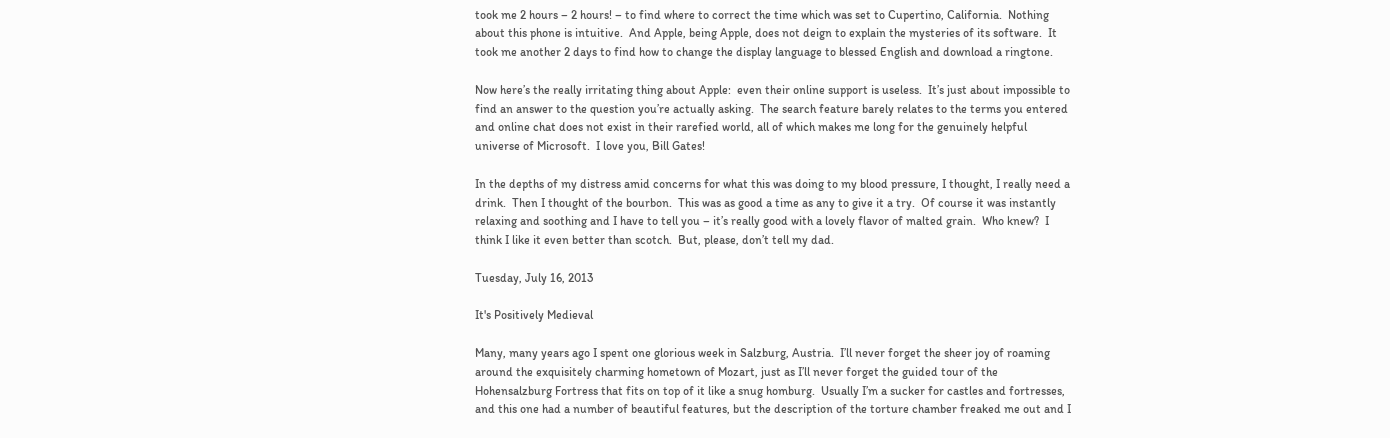took me 2 hours – 2 hours! – to find where to correct the time which was set to Cupertino, California.  Nothing about this phone is intuitive.  And Apple, being Apple, does not deign to explain the mysteries of its software.  It took me another 2 days to find how to change the display language to blessed English and download a ringtone.

Now here’s the really irritating thing about Apple:  even their online support is useless.  It’s just about impossible to find an answer to the question you’re actually asking.  The search feature barely relates to the terms you entered and online chat does not exist in their rarefied world, all of which makes me long for the genuinely helpful universe of Microsoft.  I love you, Bill Gates!

In the depths of my distress amid concerns for what this was doing to my blood pressure, I thought, I really need a drink.  Then I thought of the bourbon.  This was as good a time as any to give it a try.  Of course it was instantly relaxing and soothing and I have to tell you – it’s really good with a lovely flavor of malted grain.  Who knew?  I think I like it even better than scotch.  But, please, don’t tell my dad.

Tuesday, July 16, 2013

It's Positively Medieval

Many, many years ago I spent one glorious week in Salzburg, Austria.  I’ll never forget the sheer joy of roaming around the exquisitely charming hometown of Mozart, just as I’ll never forget the guided tour of the Hohensalzburg Fortress that fits on top of it like a snug homburg.  Usually I’m a sucker for castles and fortresses, and this one had a number of beautiful features, but the description of the torture chamber freaked me out and I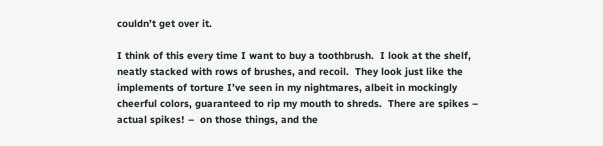couldn’t get over it.

I think of this every time I want to buy a toothbrush.  I look at the shelf, neatly stacked with rows of brushes, and recoil.  They look just like the implements of torture I’ve seen in my nightmares, albeit in mockingly cheerful colors, guaranteed to rip my mouth to shreds.  There are spikes – actual spikes! –  on those things, and the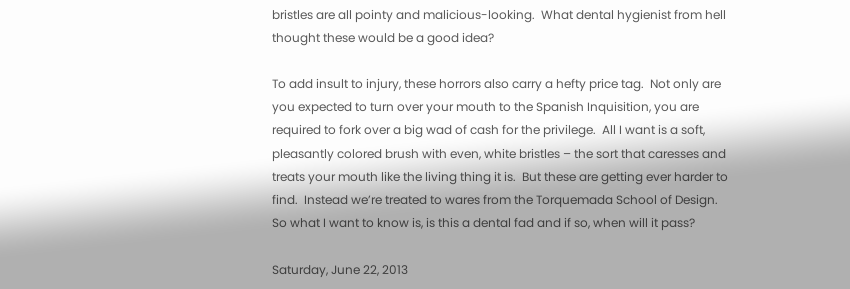bristles are all pointy and malicious-looking.  What dental hygienist from hell thought these would be a good idea?

To add insult to injury, these horrors also carry a hefty price tag.  Not only are you expected to turn over your mouth to the Spanish Inquisition, you are required to fork over a big wad of cash for the privilege.  All I want is a soft, pleasantly colored brush with even, white bristles – the sort that caresses and treats your mouth like the living thing it is.  But these are getting ever harder to find.  Instead we’re treated to wares from the Torquemada School of Design.  So what I want to know is, is this a dental fad and if so, when will it pass?

Saturday, June 22, 2013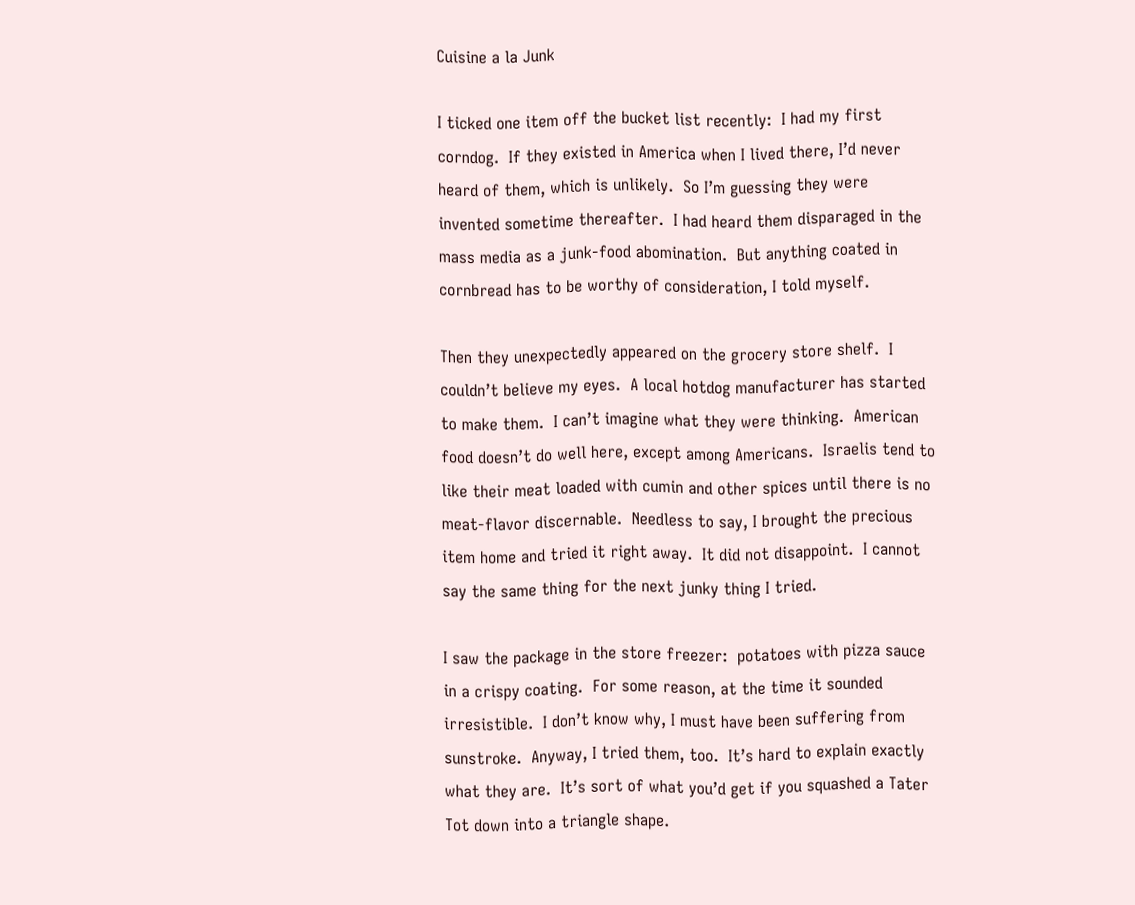Cuisine a la Junk

I ticked one item off the bucket list recently:  I had my first corndog.  If they existed in America when I lived there, I’d never heard of them, which is unlikely.  So I’m guessing they were invented sometime thereafter.  I had heard them disparaged in the mass media as a junk-food abomination.  But anything coated in cornbread has to be worthy of consideration, I told myself.

Then they unexpectedly appeared on the grocery store shelf.  I couldn’t believe my eyes.  A local hotdog manufacturer has started to make them.  I can’t imagine what they were thinking.  American food doesn’t do well here, except among Americans.  Israelis tend to like their meat loaded with cumin and other spices until there is no meat-flavor discernable.  Needless to say, I brought the precious item home and tried it right away.  It did not disappoint.  I cannot say the same thing for the next junky thing I tried.

I saw the package in the store freezer:  potatoes with pizza sauce in a crispy coating.  For some reason, at the time it sounded irresistible.  I don’t know why, I must have been suffering from sunstroke.  Anyway, I tried them, too.  It’s hard to explain exactly what they are.  It’s sort of what you’d get if you squashed a Tater Tot down into a triangle shape.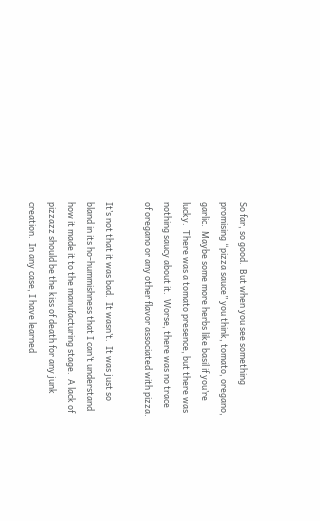So far, so good.  But when you see something promising “pizza sauce” you think, tomato, oregano, garlic.  Maybe some more herbs like basil if you’re lucky.  There was a tomato presence, but there was nothing saucy about it.  Worse, there was no trace of oregano or any other flavor associated with pizza.

It’s not that it was bad.  It wasn’t.  It was just so bland in its ho-hummishness that I can’t understand how it made it to the manufacturing stage.  A lack of pizzazz should be the kiss of death for any junk creation.  In any case, I have learned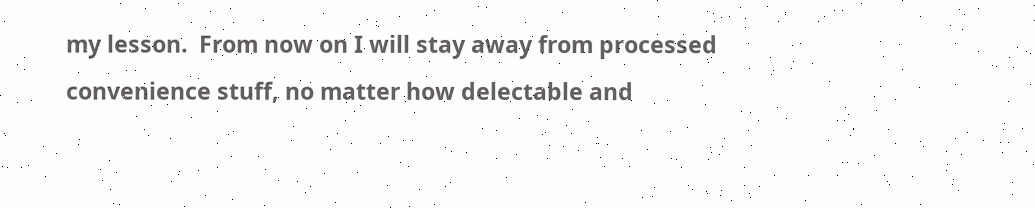my lesson.  From now on I will stay away from processed convenience stuff, no matter how delectable and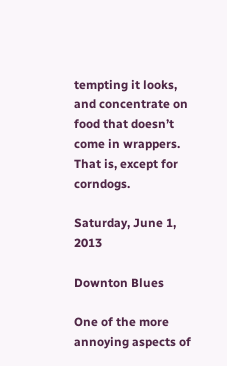tempting it looks, and concentrate on food that doesn’t come in wrappers.  That is, except for corndogs.

Saturday, June 1, 2013

Downton Blues

One of the more annoying aspects of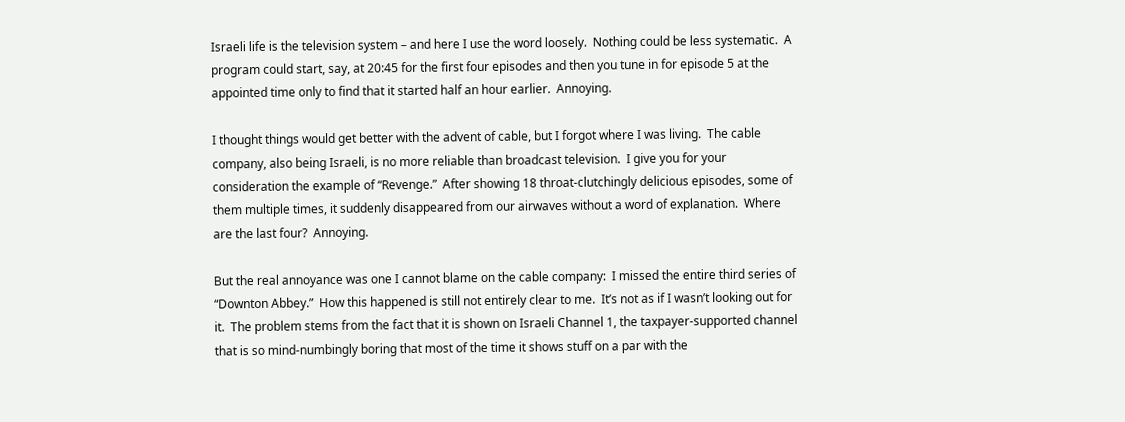Israeli life is the television system – and here I use the word loosely.  Nothing could be less systematic.  A program could start, say, at 20:45 for the first four episodes and then you tune in for episode 5 at the appointed time only to find that it started half an hour earlier.  Annoying.

I thought things would get better with the advent of cable, but I forgot where I was living.  The cable company, also being Israeli, is no more reliable than broadcast television.  I give you for your consideration the example of “Revenge.”  After showing 18 throat-clutchingly delicious episodes, some of them multiple times, it suddenly disappeared from our airwaves without a word of explanation.  Where are the last four?  Annoying.

But the real annoyance was one I cannot blame on the cable company:  I missed the entire third series of “Downton Abbey.”  How this happened is still not entirely clear to me.  It’s not as if I wasn’t looking out for it.  The problem stems from the fact that it is shown on Israeli Channel 1, the taxpayer-supported channel that is so mind-numbingly boring that most of the time it shows stuff on a par with the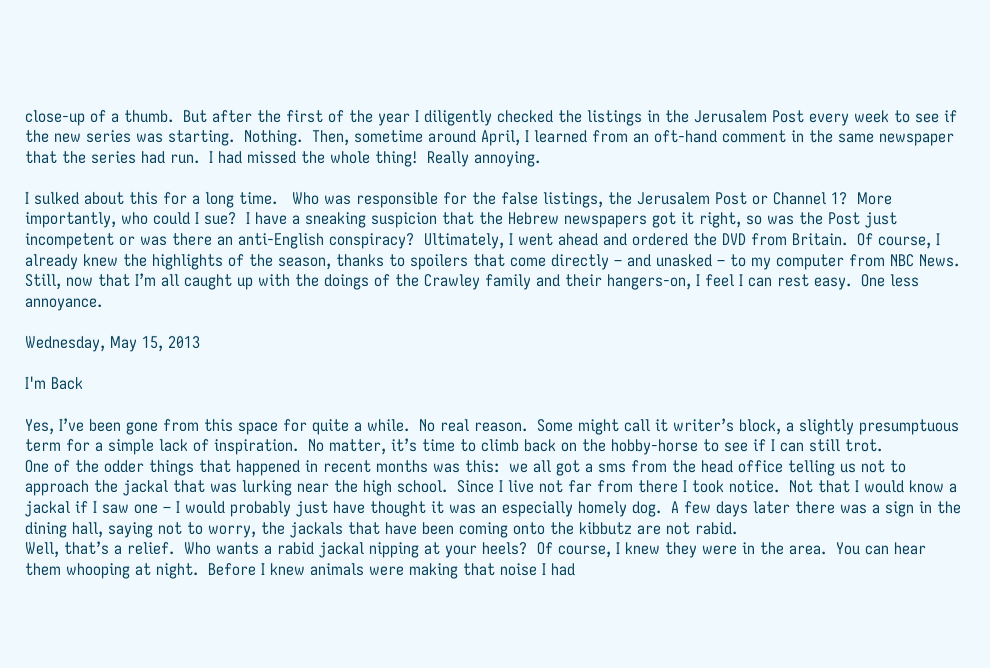close-up of a thumb.  But after the first of the year I diligently checked the listings in the Jerusalem Post every week to see if the new series was starting.  Nothing.  Then, sometime around April, I learned from an oft-hand comment in the same newspaper that the series had run.  I had missed the whole thing!  Really annoying.

I sulked about this for a long time.   Who was responsible for the false listings, the Jerusalem Post or Channel 1?  More importantly, who could I sue?  I have a sneaking suspicion that the Hebrew newspapers got it right, so was the Post just incompetent or was there an anti-English conspiracy?  Ultimately, I went ahead and ordered the DVD from Britain.  Of course, I already knew the highlights of the season, thanks to spoilers that come directly – and unasked – to my computer from NBC News.  Still, now that I’m all caught up with the doings of the Crawley family and their hangers-on, I feel I can rest easy.  One less annoyance.

Wednesday, May 15, 2013

I'm Back

Yes, I’ve been gone from this space for quite a while.  No real reason.  Some might call it writer’s block, a slightly presumptuous term for a simple lack of inspiration.  No matter, it’s time to climb back on the hobby-horse to see if I can still trot.
One of the odder things that happened in recent months was this:  we all got a sms from the head office telling us not to approach the jackal that was lurking near the high school.  Since I live not far from there I took notice.  Not that I would know a jackal if I saw one – I would probably just have thought it was an especially homely dog.  A few days later there was a sign in the dining hall, saying not to worry, the jackals that have been coming onto the kibbutz are not rabid.
Well, that’s a relief.  Who wants a rabid jackal nipping at your heels?  Of course, I knew they were in the area.  You can hear them whooping at night.  Before I knew animals were making that noise I had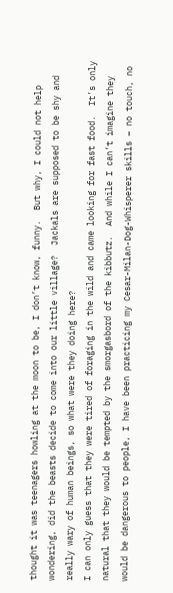thought it was teenagers howling at the moon to be, I don’t know, funny.  But why, I could not help wondering, did the beasts decide to come into our little village?  Jackals are supposed to be shy and really wary of human beings, so what were they doing here?
I can only guess that they were tired of foraging in the wild and came looking for fast food.  It’s only natural that they would be tempted by the smorgasbord of the kibbutz.  And while I can’t imagine they would be dangerous to people, I have been practicing my Cesar-Milan-Dog-Whisperer skills – no touch, no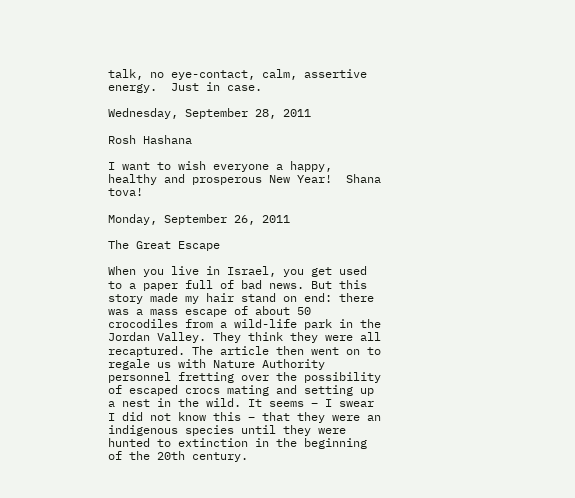talk, no eye-contact, calm, assertive energy.  Just in case.

Wednesday, September 28, 2011

Rosh Hashana

I want to wish everyone a happy, healthy and prosperous New Year!  Shana tova!

Monday, September 26, 2011

The Great Escape

When you live in Israel, you get used to a paper full of bad news. But this story made my hair stand on end: there was a mass escape of about 50 crocodiles from a wild-life park in the Jordan Valley. They think they were all recaptured. The article then went on to regale us with Nature Authority personnel fretting over the possibility of escaped crocs mating and setting up a nest in the wild. It seems – I swear I did not know this – that they were an indigenous species until they were hunted to extinction in the beginning of the 20th century.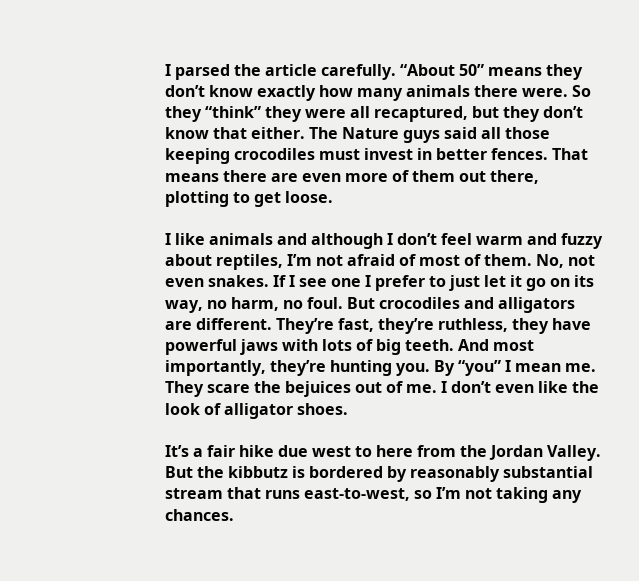I parsed the article carefully. “About 50” means they don’t know exactly how many animals there were. So they “think” they were all recaptured, but they don’t know that either. The Nature guys said all those keeping crocodiles must invest in better fences. That means there are even more of them out there, plotting to get loose.

I like animals and although I don’t feel warm and fuzzy about reptiles, I’m not afraid of most of them. No, not even snakes. If I see one I prefer to just let it go on its way, no harm, no foul. But crocodiles and alligators are different. They’re fast, they’re ruthless, they have powerful jaws with lots of big teeth. And most importantly, they’re hunting you. By “you” I mean me. They scare the bejuices out of me. I don’t even like the look of alligator shoes.

It’s a fair hike due west to here from the Jordan Valley. But the kibbutz is bordered by reasonably substantial stream that runs east-to-west, so I’m not taking any chances.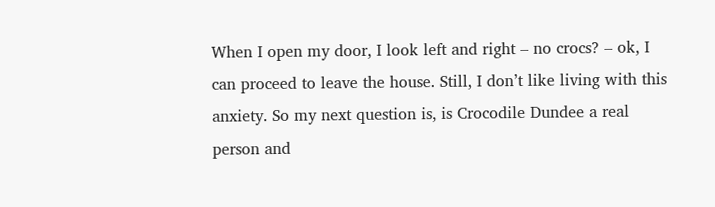When I open my door, I look left and right – no crocs? – ok, I can proceed to leave the house. Still, I don’t like living with this anxiety. So my next question is, is Crocodile Dundee a real person and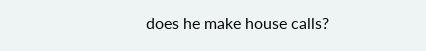does he make house calls?